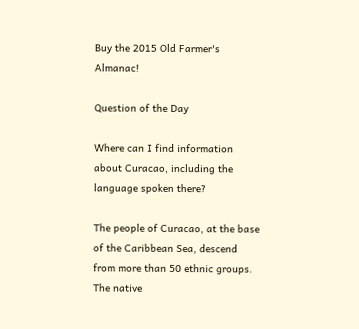Buy the 2015 Old Farmer's Almanac!

Question of the Day

Where can I find information about Curacao, including the language spoken there?

The people of Curacao, at the base of the Caribbean Sea, descend from more than 50 ethnic groups. The native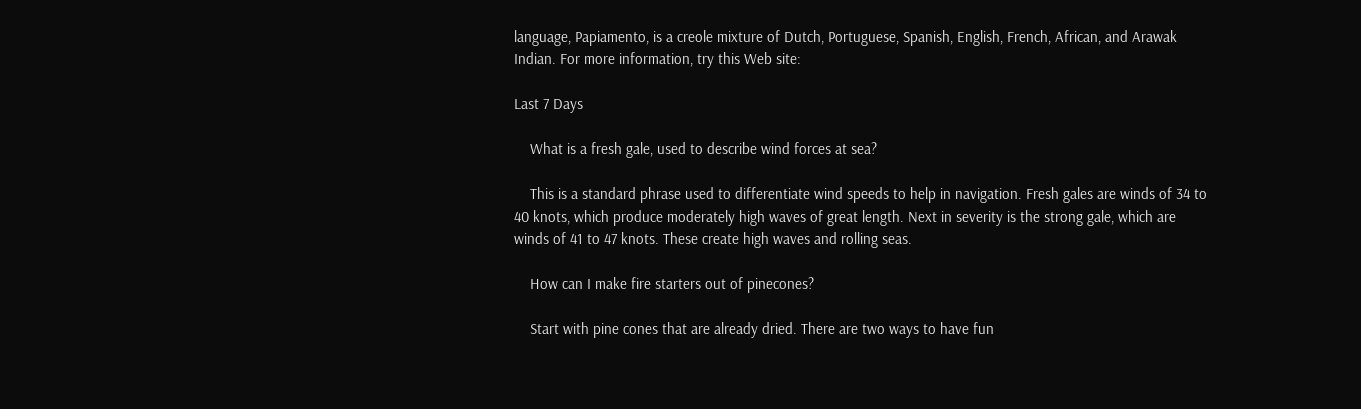language, Papiamento, is a creole mixture of Dutch, Portuguese, Spanish, English, French, African, and Arawak Indian. For more information, try this Web site:

Last 7 Days

    What is a fresh gale, used to describe wind forces at sea?

    This is a standard phrase used to differentiate wind speeds to help in navigation. Fresh gales are winds of 34 to 40 knots, which produce moderately high waves of great length. Next in severity is the strong gale, which are winds of 41 to 47 knots. These create high waves and rolling seas.

    How can I make fire starters out of pinecones?

    Start with pine cones that are already dried. There are two ways to have fun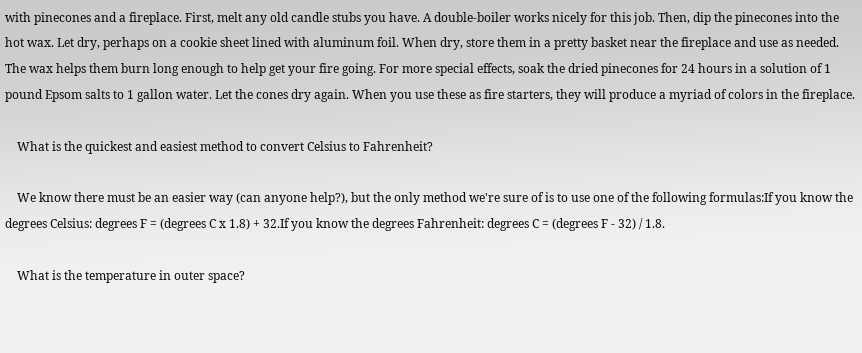with pinecones and a fireplace. First, melt any old candle stubs you have. A double-boiler works nicely for this job. Then, dip the pinecones into the hot wax. Let dry, perhaps on a cookie sheet lined with aluminum foil. When dry, store them in a pretty basket near the fireplace and use as needed. The wax helps them burn long enough to help get your fire going. For more special effects, soak the dried pinecones for 24 hours in a solution of 1 pound Epsom salts to 1 gallon water. Let the cones dry again. When you use these as fire starters, they will produce a myriad of colors in the fireplace.

    What is the quickest and easiest method to convert Celsius to Fahrenheit?

    We know there must be an easier way (can anyone help?), but the only method we're sure of is to use one of the following formulas:If you know the degrees Celsius: degrees F = (degrees C x 1.8) + 32.If you know the degrees Fahrenheit: degrees C = (degrees F - 32) / 1.8.

    What is the temperature in outer space?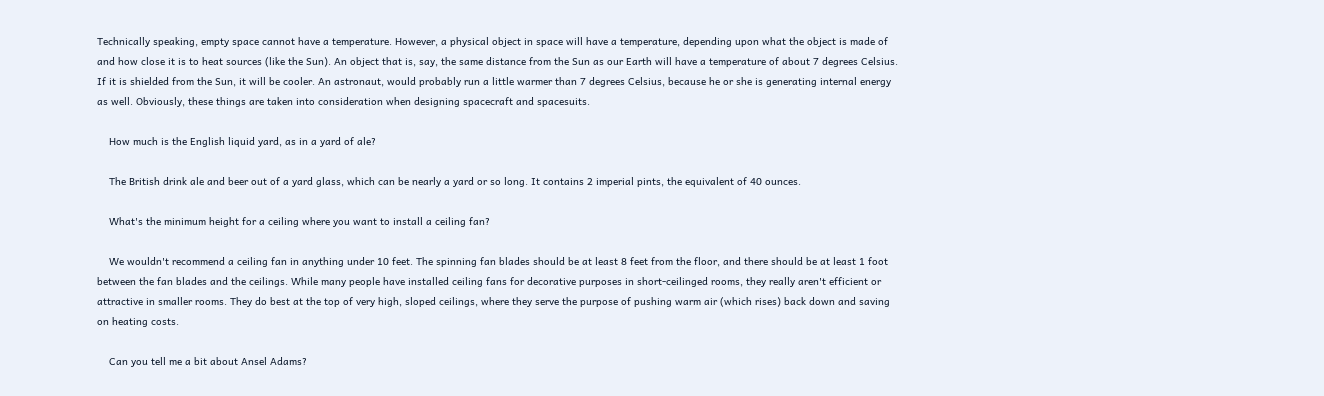Technically speaking, empty space cannot have a temperature. However, a physical object in space will have a temperature, depending upon what the object is made of and how close it is to heat sources (like the Sun). An object that is, say, the same distance from the Sun as our Earth will have a temperature of about 7 degrees Celsius. If it is shielded from the Sun, it will be cooler. An astronaut, would probably run a little warmer than 7 degrees Celsius, because he or she is generating internal energy as well. Obviously, these things are taken into consideration when designing spacecraft and spacesuits.

    How much is the English liquid yard, as in a yard of ale?

    The British drink ale and beer out of a yard glass, which can be nearly a yard or so long. It contains 2 imperial pints, the equivalent of 40 ounces.

    What's the minimum height for a ceiling where you want to install a ceiling fan?

    We wouldn't recommend a ceiling fan in anything under 10 feet. The spinning fan blades should be at least 8 feet from the floor, and there should be at least 1 foot between the fan blades and the ceilings. While many people have installed ceiling fans for decorative purposes in short-ceilinged rooms, they really aren't efficient or attractive in smaller rooms. They do best at the top of very high, sloped ceilings, where they serve the purpose of pushing warm air (which rises) back down and saving on heating costs.

    Can you tell me a bit about Ansel Adams?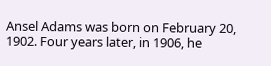Ansel Adams was born on February 20, 1902. Four years later, in 1906, he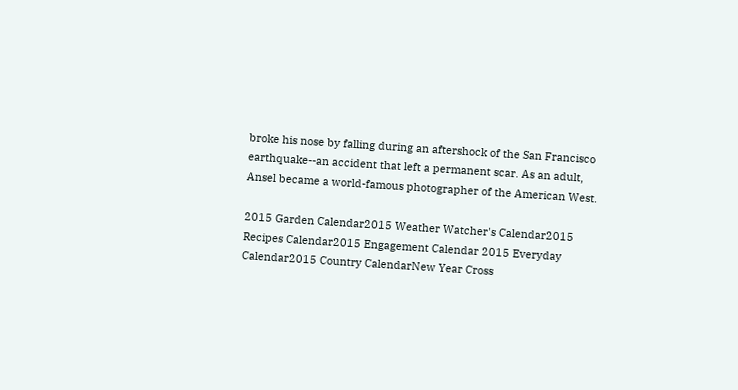broke his nose by falling during an aftershock of the San Francisco earthquake--an accident that left a permanent scar. As an adult, Ansel became a world-famous photographer of the American West.

2015 Garden Calendar2015 Weather Watcher's Calendar2015 Recipes Calendar2015 Engagement Calendar 2015 Everyday Calendar2015 Country CalendarNew Year Cross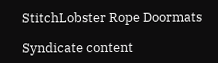StitchLobster Rope Doormats

Syndicate content